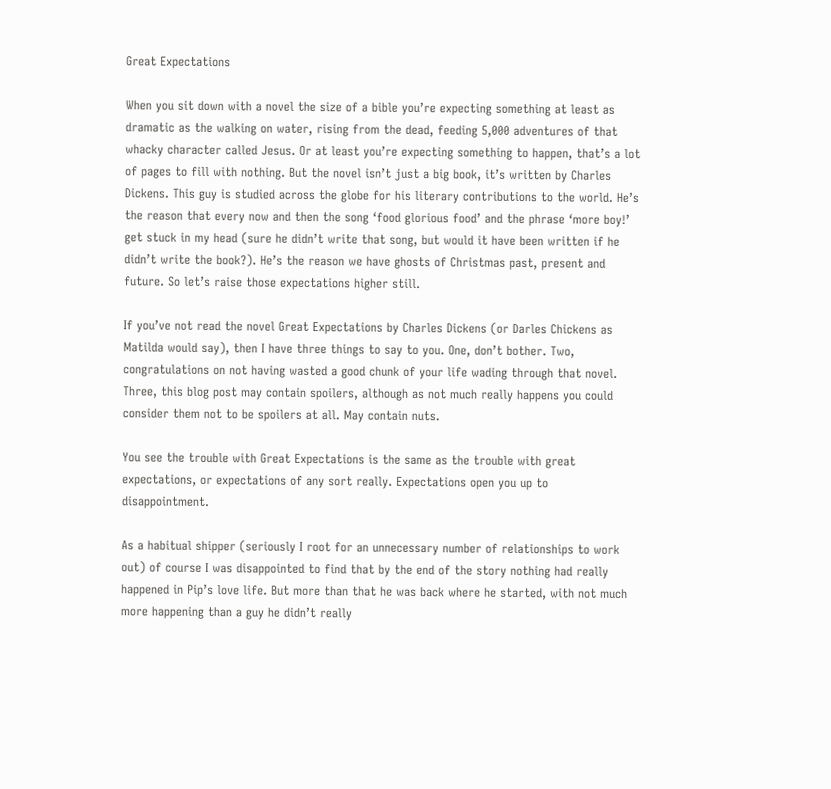Great Expectations

When you sit down with a novel the size of a bible you’re expecting something at least as dramatic as the walking on water, rising from the dead, feeding 5,000 adventures of that whacky character called Jesus. Or at least you’re expecting something to happen, that’s a lot of pages to fill with nothing. But the novel isn’t just a big book, it’s written by Charles Dickens. This guy is studied across the globe for his literary contributions to the world. He’s the reason that every now and then the song ‘food glorious food’ and the phrase ‘more boy!’ get stuck in my head (sure he didn’t write that song, but would it have been written if he didn’t write the book?). He’s the reason we have ghosts of Christmas past, present and future. So let’s raise those expectations higher still.

If you’ve not read the novel Great Expectations by Charles Dickens (or Darles Chickens as Matilda would say), then I have three things to say to you. One, don’t bother. Two, congratulations on not having wasted a good chunk of your life wading through that novel. Three, this blog post may contain spoilers, although as not much really happens you could consider them not to be spoilers at all. May contain nuts.

You see the trouble with Great Expectations is the same as the trouble with great expectations, or expectations of any sort really. Expectations open you up to disappointment.

As a habitual shipper (seriously I root for an unnecessary number of relationships to work out) of course I was disappointed to find that by the end of the story nothing had really happened in Pip’s love life. But more than that he was back where he started, with not much more happening than a guy he didn’t really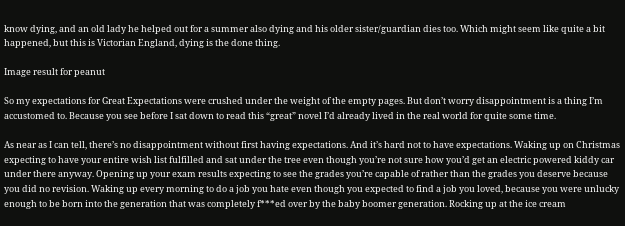know dying, and an old lady he helped out for a summer also dying and his older sister/guardian dies too. Which might seem like quite a bit happened, but this is Victorian England, dying is the done thing.

Image result for peanut

So my expectations for Great Expectations were crushed under the weight of the empty pages. But don’t worry disappointment is a thing I’m accustomed to. Because you see before I sat down to read this “great” novel I’d already lived in the real world for quite some time.

As near as I can tell, there’s no disappointment without first having expectations. And it’s hard not to have expectations. Waking up on Christmas expecting to have your entire wish list fulfilled and sat under the tree even though you’re not sure how you’d get an electric powered kiddy car under there anyway. Opening up your exam results expecting to see the grades you’re capable of rather than the grades you deserve because you did no revision. Waking up every morning to do a job you hate even though you expected to find a job you loved, because you were unlucky enough to be born into the generation that was completely f***ed over by the baby boomer generation. Rocking up at the ice cream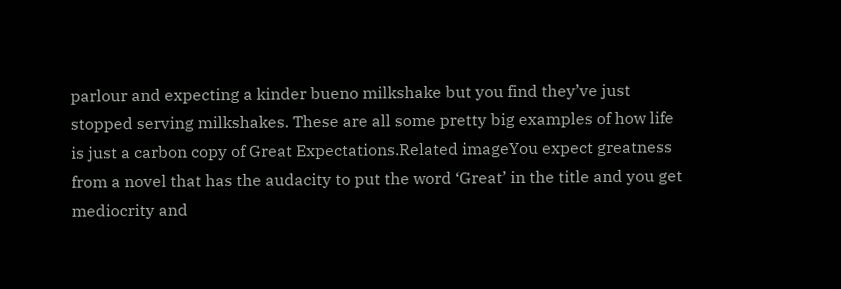parlour and expecting a kinder bueno milkshake but you find they’ve just stopped serving milkshakes. These are all some pretty big examples of how life is just a carbon copy of Great Expectations.Related imageYou expect greatness from a novel that has the audacity to put the word ‘Great’ in the title and you get mediocrity and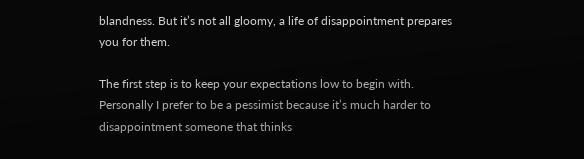blandness. But it’s not all gloomy, a life of disappointment prepares you for them.

The first step is to keep your expectations low to begin with. Personally I prefer to be a pessimist because it’s much harder to disappointment someone that thinks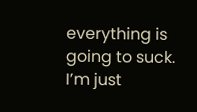everything is going to suck. I’m just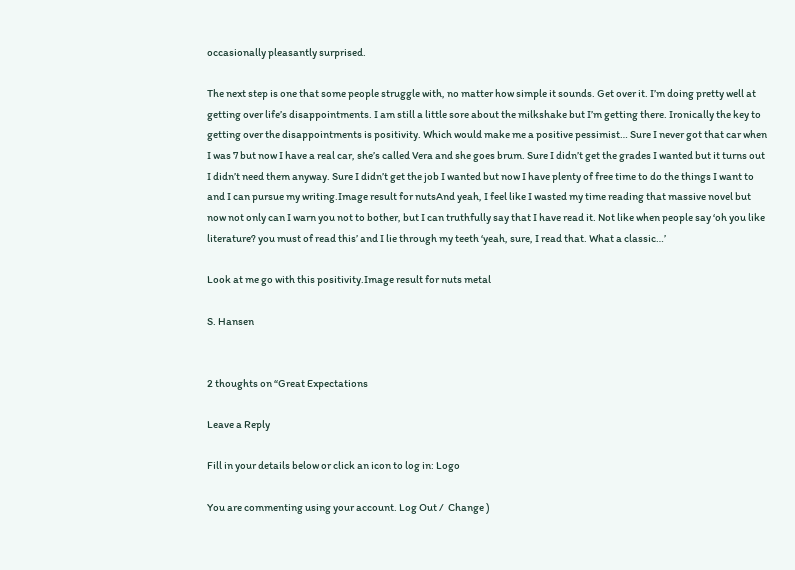occasionally pleasantly surprised.

The next step is one that some people struggle with, no matter how simple it sounds. Get over it. I’m doing pretty well at getting over life’s disappointments. I am still a little sore about the milkshake but I’m getting there. Ironically the key to getting over the disappointments is positivity. Which would make me a positive pessimist… Sure I never got that car when I was 7 but now I have a real car, she’s called Vera and she goes brum. Sure I didn’t get the grades I wanted but it turns out I didn’t need them anyway. Sure I didn’t get the job I wanted but now I have plenty of free time to do the things I want to and I can pursue my writing.Image result for nutsAnd yeah, I feel like I wasted my time reading that massive novel but now not only can I warn you not to bother, but I can truthfully say that I have read it. Not like when people say ‘oh you like literature? you must of read this’ and I lie through my teeth ‘yeah, sure, I read that. What a classic…’

Look at me go with this positivity.Image result for nuts metal

S. Hansen


2 thoughts on “Great Expectations

Leave a Reply

Fill in your details below or click an icon to log in: Logo

You are commenting using your account. Log Out /  Change )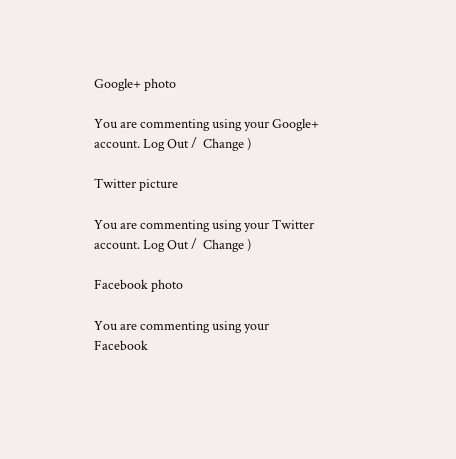Google+ photo

You are commenting using your Google+ account. Log Out /  Change )

Twitter picture

You are commenting using your Twitter account. Log Out /  Change )

Facebook photo

You are commenting using your Facebook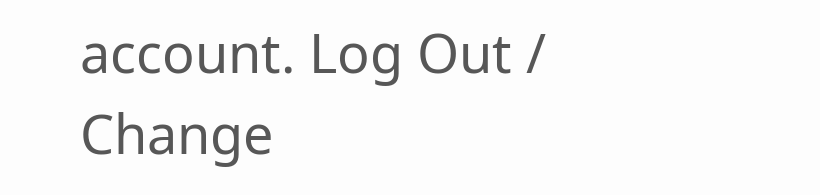account. Log Out /  Change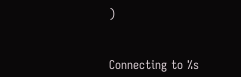)


Connecting to %s